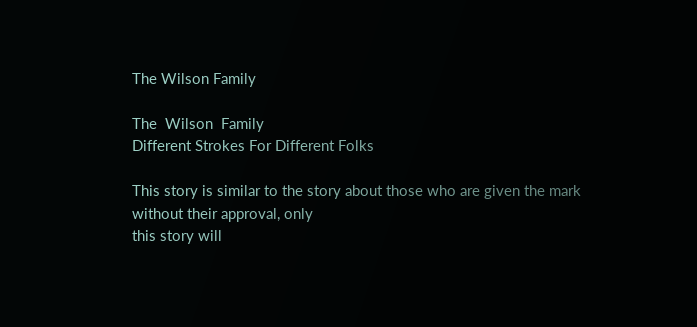The Wilson Family

The  Wilson  Family
Different Strokes For Different Folks

This story is similar to the story about those who are given the mark without their approval, only
this story will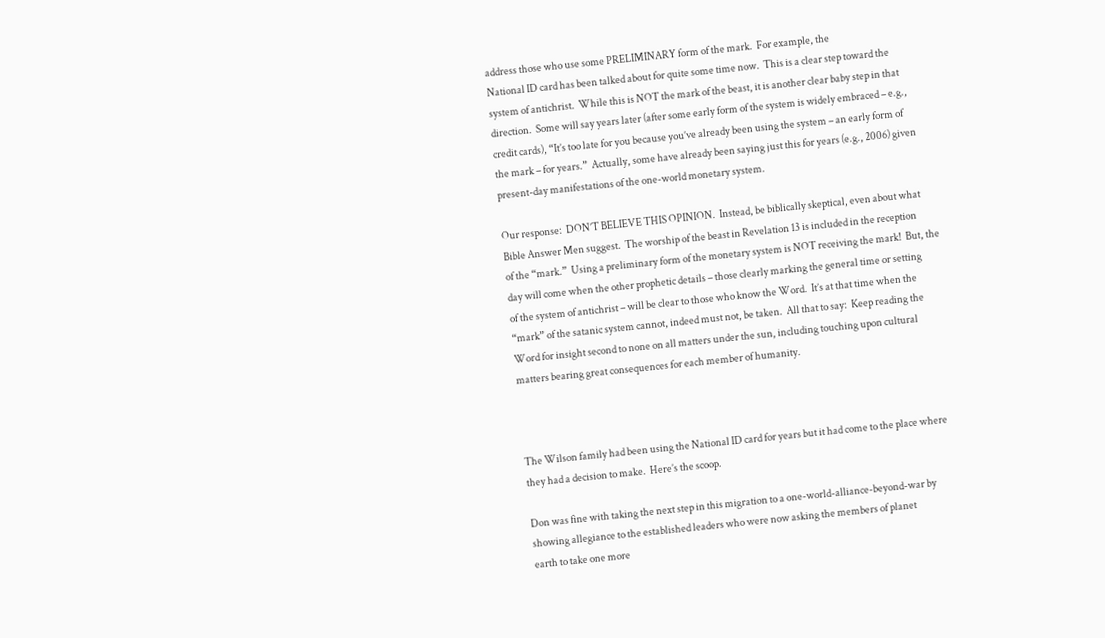address those who use some PRELIMINARY form of the mark.  For example, the
National ID card has been talked about for quite some time now.  This is a clear step toward the
system of antichrist.  While this is NOT the mark of the beast, it is another clear baby step in that
direction.  Some will say years later (after some early form of the system is widely embraced – e.g.,
credit cards), “It’s too late for you because you’ve already been using the system – an early form of
the mark – for years.”  Actually, some have already been saying just this for years (e.g., 2006) given
present-day manifestations of the one-world monetary system.

Our response:  DON’T BELIEVE THIS OPINION.  Instead, be biblically skeptical, even about what
Bible Answer Men suggest.  The worship of the beast in Revelation 13 is included in the reception
of the “mark.”  Using a preliminary form of the monetary system is NOT receiving the mark!  But, the
day will come when the other prophetic details – those clearly marking the general time or setting
of the system of antichrist – will be clear to those who know the Word.  It’s at that time when the
“mark” of the satanic system cannot, indeed must not, be taken.  All that to say:  Keep reading the
Word for insight second to none on all matters under the sun, including touching upon cultural
matters bearing great consequences for each member of humanity.



The Wilson family had been using the National ID card for years but it had come to the place where
they had a decision to make.  Here’s the scoop.

Don was fine with taking the next step in this migration to a one-world-alliance-beyond-war by
showing allegiance to the established leaders who were now asking the members of planet
earth to take one more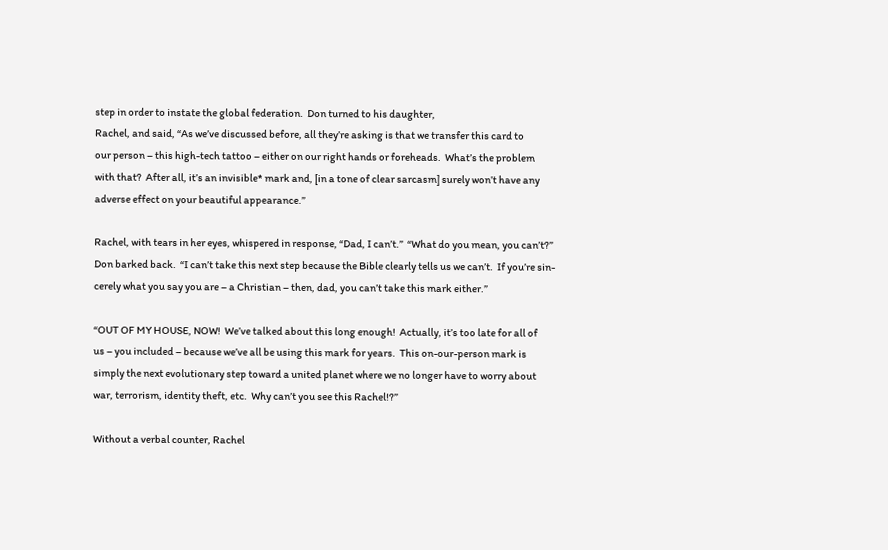step in order to instate the global federation.  Don turned to his daughter,
Rachel, and said, “As we’ve discussed before, all they’re asking is that we transfer this card to
our person – this high-tech tattoo – either on our right hands or foreheads.  What’s the problem
with that?  After all, it’s an invisible* mark and, [in a tone of clear sarcasm] surely won’t have any
adverse effect on your beautiful appearance.”

Rachel, with tears in her eyes, whispered in response, “Dad, I can’t.”  “What do you mean, you can’t?”
Don barked back.  “I can’t take this next step because the Bible clearly tells us we can’t.  If you’re sin-
cerely what you say you are – a Christian – then, dad, you can’t take this mark either.”

“OUT OF MY HOUSE, NOW!  We’ve talked about this long enough!  Actually, it’s too late for all of
us – you included – because we’ve all be using this mark for years.  This on-our-person mark is
simply the next evolutionary step toward a united planet where we no longer have to worry about
war, terrorism, identity theft, etc.  Why can’t you see this Rachel!?”

Without a verbal counter, Rachel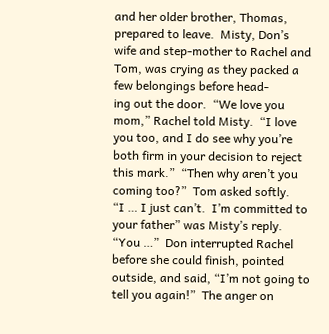and her older brother, Thomas, prepared to leave.  Misty, Don’s
wife and step-mother to Rachel and Tom, was crying as they packed a few belongings before head-
ing out the door.  “We love you mom,” Rachel told Misty.  “I love you too, and I do see why you’re
both firm in your decision to reject this mark.”  “Then why aren’t you coming too?”  Tom asked softly.
“I … I just can’t.  I’m committed to your father” was Misty’s reply.  “You …”  Don interrupted Rachel
before she could finish, pointed outside, and said, “I’m not going to tell you again!”  The anger on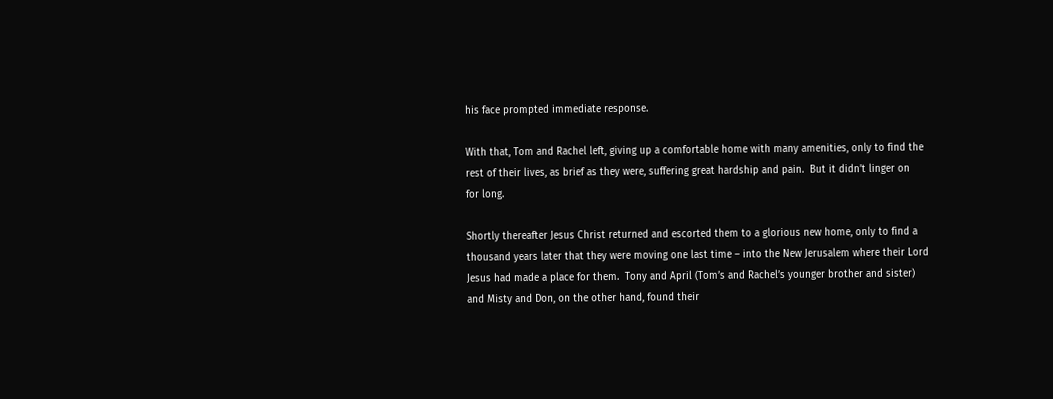his face prompted immediate response.

With that, Tom and Rachel left, giving up a comfortable home with many amenities, only to find the
rest of their lives, as brief as they were, suffering great hardship and pain.  But it didn’t linger on
for long.

Shortly thereafter Jesus Christ returned and escorted them to a glorious new home, only to find a
thousand years later that they were moving one last time – into the New Jerusalem where their Lord
Jesus had made a place for them.  Tony and April (Tom’s and Rachel’s younger brother and sister)
and Misty and Don, on the other hand, found their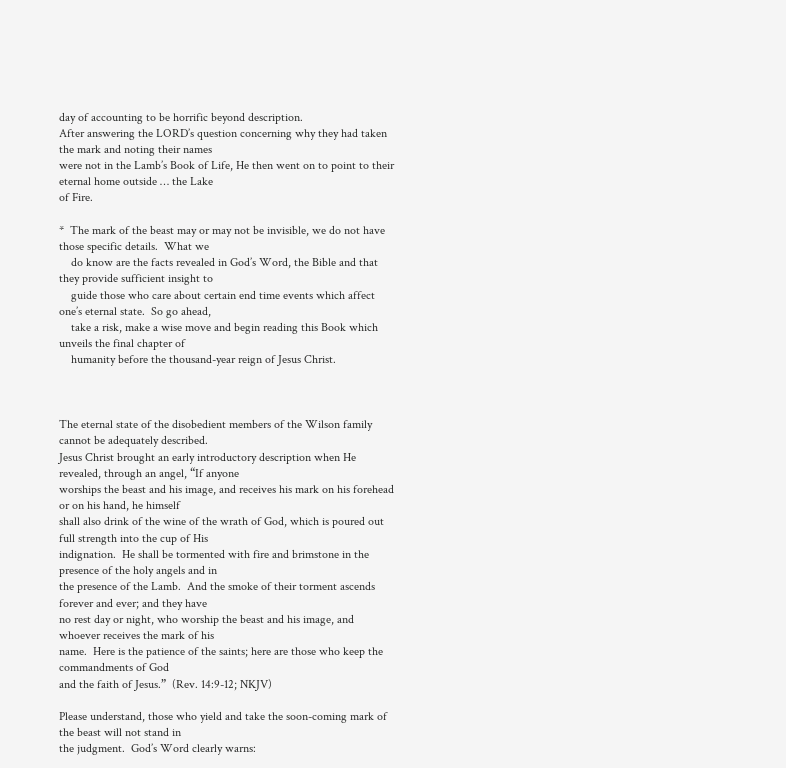day of accounting to be horrific beyond description.
After answering the LORD’s question concerning why they had taken the mark and noting their names
were not in the Lamb’s Book of Life, He then went on to point to their eternal home outside … the Lake
of Fire.

*  The mark of the beast may or may not be invisible, we do not have those specific details.  What we
    do know are the facts revealed in God’s Word, the Bible and that they provide sufficient insight to
    guide those who care about certain end time events which affect one’s eternal state.  So go ahead,
    take a risk, make a wise move and begin reading this Book which unveils the final chapter of
    humanity before the thousand-year reign of Jesus Christ.



The eternal state of the disobedient members of the Wilson family cannot be adequately described.
Jesus Christ brought an early introductory description when He revealed, through an angel, “If anyone
worships the beast and his image, and receives his mark on his forehead or on his hand, he himself
shall also drink of the wine of the wrath of God, which is poured out full strength into the cup of His
indignation.  He shall be tormented with fire and brimstone in the presence of the holy angels and in
the presence of the Lamb.  And the smoke of their torment ascends forever and ever; and they have
no rest day or night, who worship the beast and his image, and whoever receives the mark of his
name.  Here is the patience of the saints; here are those who keep the commandments of God
and the faith of Jesus.”  (Rev. 14:9-12; NKJV)

Please understand, those who yield and take the soon-coming mark of the beast will not stand in
the judgment.  God’s Word clearly warns: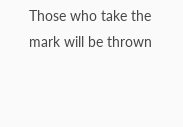Those who take the mark will be thrown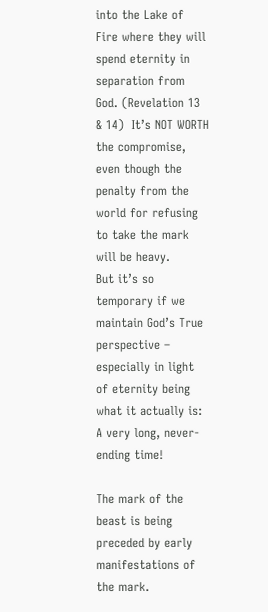into the Lake of
Fire where they will spend eternity in separation from God. (Revelation 13 & 14)  It’s NOT WORTH
the compromise, even though the penalty from the world for refusing to take the mark will be heavy.
But it’s so temporary if we maintain God’s True perspective – especially in light of eternity being
what it actually is:  A very long, never-ending time!

The mark of the beast is being preceded by early manifestations of the mark.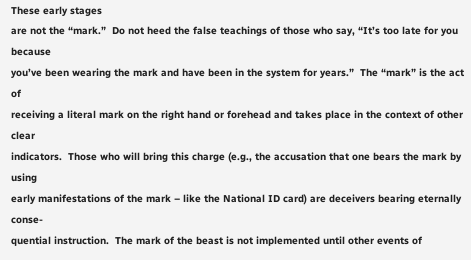These early stages
are not the “mark.”  Do not heed the false teachings of those who say, “It’s too late for you because
you’ve been wearing the mark and have been in the system for years.”  The “mark” is the act of
receiving a literal mark on the right hand or forehead and takes place in the context of other clear
indicators.  Those who will bring this charge (e.g., the accusation that one bears the mark by using
early manifestations of the mark – like the National ID card) are deceivers bearing eternally conse-
quential instruction.  The mark of the beast is not implemented until other events of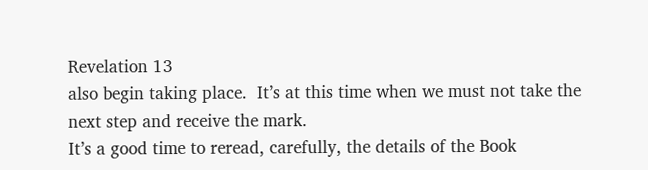Revelation 13
also begin taking place.  It’s at this time when we must not take the next step and receive the mark.
It’s a good time to reread, carefully, the details of the Book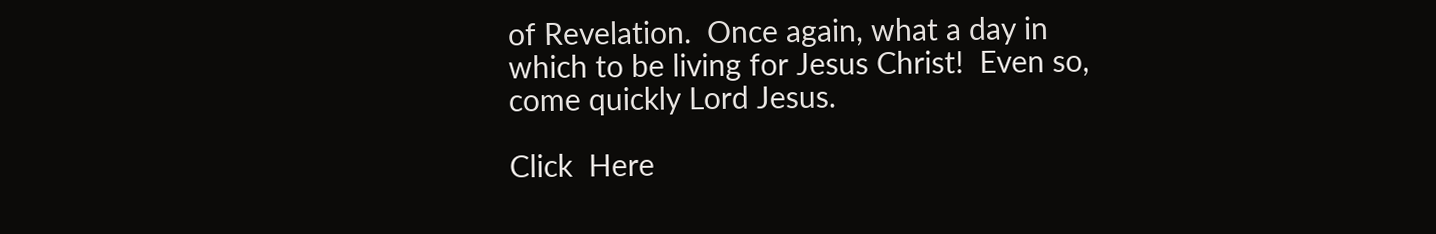of Revelation.  Once again, what a day in
which to be living for Jesus Christ!  Even so, come quickly Lord Jesus.

Click  Here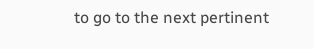to go to the next pertinent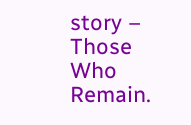story – Those Who Remain.